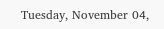Tuesday, November 04,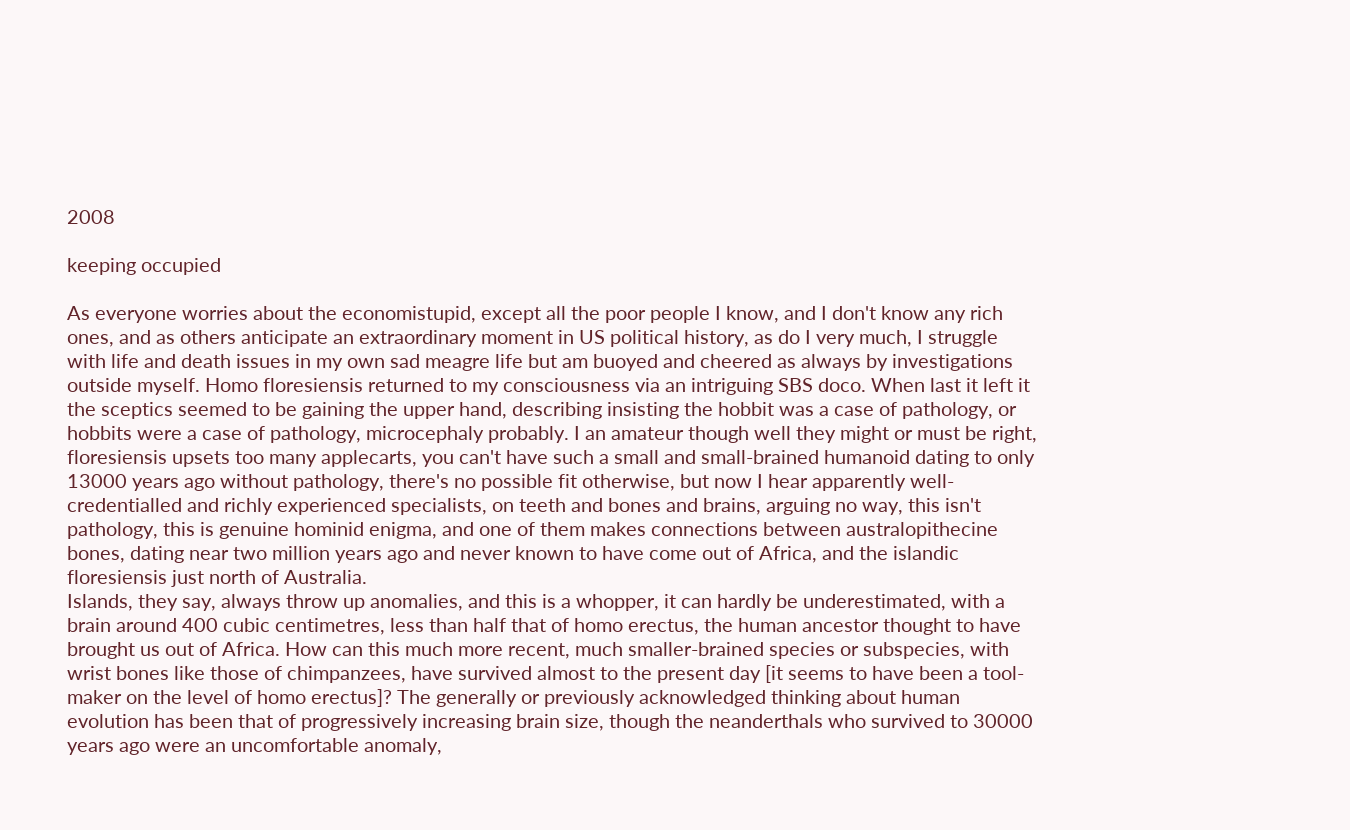2008

keeping occupied

As everyone worries about the economistupid, except all the poor people I know, and I don't know any rich ones, and as others anticipate an extraordinary moment in US political history, as do I very much, I struggle with life and death issues in my own sad meagre life but am buoyed and cheered as always by investigations outside myself. Homo floresiensis returned to my consciousness via an intriguing SBS doco. When last it left it the sceptics seemed to be gaining the upper hand, describing insisting the hobbit was a case of pathology, or hobbits were a case of pathology, microcephaly probably. I an amateur though well they might or must be right, floresiensis upsets too many applecarts, you can't have such a small and small-brained humanoid dating to only 13000 years ago without pathology, there's no possible fit otherwise, but now I hear apparently well-credentialled and richly experienced specialists, on teeth and bones and brains, arguing no way, this isn't pathology, this is genuine hominid enigma, and one of them makes connections between australopithecine bones, dating near two million years ago and never known to have come out of Africa, and the islandic floresiensis just north of Australia.
Islands, they say, always throw up anomalies, and this is a whopper, it can hardly be underestimated, with a brain around 400 cubic centimetres, less than half that of homo erectus, the human ancestor thought to have brought us out of Africa. How can this much more recent, much smaller-brained species or subspecies, with wrist bones like those of chimpanzees, have survived almost to the present day [it seems to have been a tool-maker on the level of homo erectus]? The generally or previously acknowledged thinking about human evolution has been that of progressively increasing brain size, though the neanderthals who survived to 30000 years ago were an uncomfortable anomaly,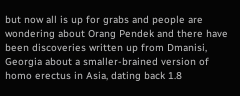but now all is up for grabs and people are wondering about Orang Pendek and there have been discoveries written up from Dmanisi, Georgia about a smaller-brained version of homo erectus in Asia, dating back 1.8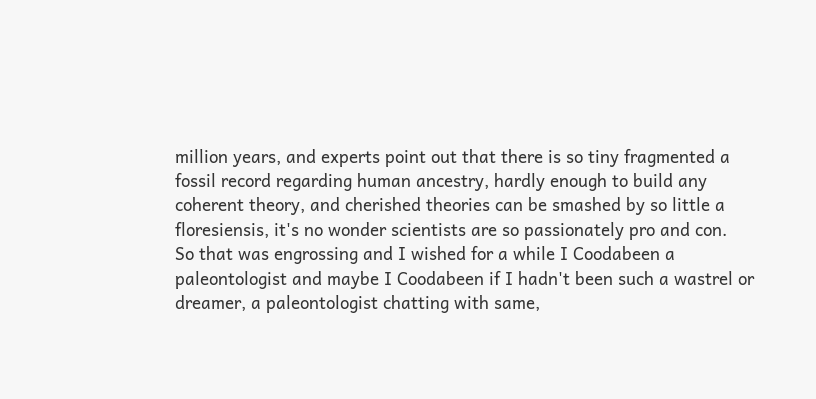million years, and experts point out that there is so tiny fragmented a fossil record regarding human ancestry, hardly enough to build any coherent theory, and cherished theories can be smashed by so little a floresiensis, it's no wonder scientists are so passionately pro and con.
So that was engrossing and I wished for a while I Coodabeen a paleontologist and maybe I Coodabeen if I hadn't been such a wastrel or dreamer, a paleontologist chatting with same,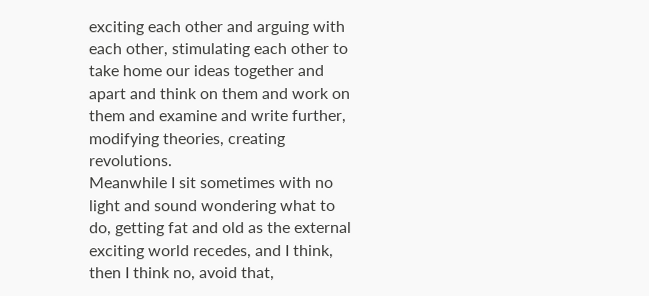exciting each other and arguing with each other, stimulating each other to take home our ideas together and apart and think on them and work on them and examine and write further, modifying theories, creating revolutions.
Meanwhile I sit sometimes with no light and sound wondering what to do, getting fat and old as the external exciting world recedes, and I think, then I think no, avoid that,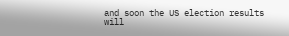and soon the US election results will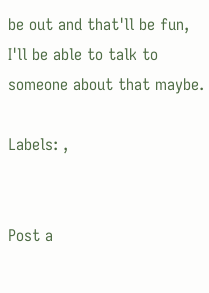be out and that'll be fun, I'll be able to talk to someone about that maybe.

Labels: ,


Post a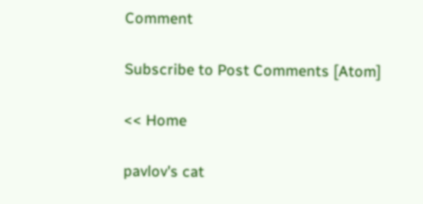Comment

Subscribe to Post Comments [Atom]

<< Home

pavlov's cat